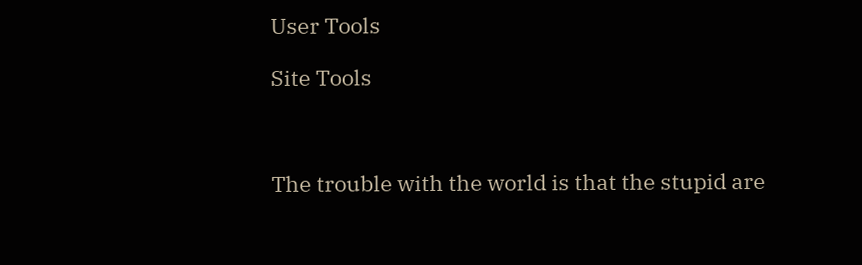User Tools

Site Tools



The trouble with the world is that the stupid are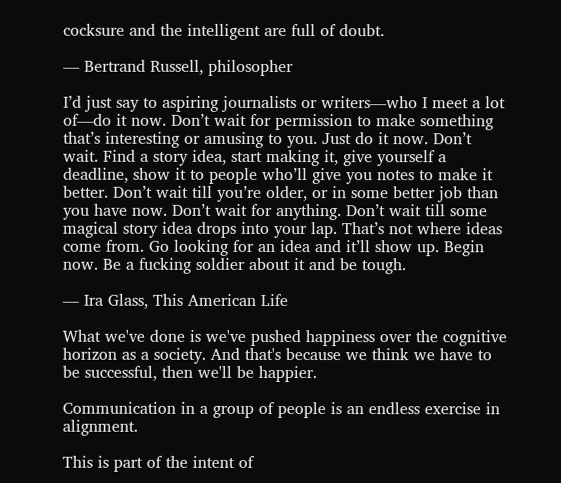cocksure and the intelligent are full of doubt.

— Bertrand Russell, philosopher

I’d just say to aspiring journalists or writers—who I meet a lot of—do it now. Don’t wait for permission to make something that’s interesting or amusing to you. Just do it now. Don’t wait. Find a story idea, start making it, give yourself a deadline, show it to people who’ll give you notes to make it better. Don’t wait till you’re older, or in some better job than you have now. Don’t wait for anything. Don’t wait till some magical story idea drops into your lap. That’s not where ideas come from. Go looking for an idea and it’ll show up. Begin now. Be a fucking soldier about it and be tough.

— Ira Glass, This American Life

What we've done is we've pushed happiness over the cognitive horizon as a society. And that's because we think we have to be successful, then we'll be happier.

Communication in a group of people is an endless exercise in alignment.

This is part of the intent of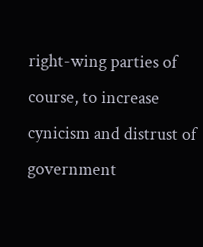right-wing parties of course, to increase cynicism and distrust of government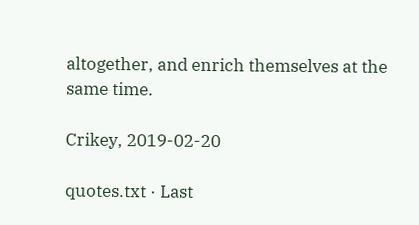altogether, and enrich themselves at the same time.

Crikey, 2019-02-20

quotes.txt · Last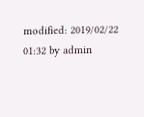modified: 2019/02/22 01:32 by admin